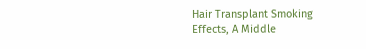Hair Transplant Smoking Effects, A Middle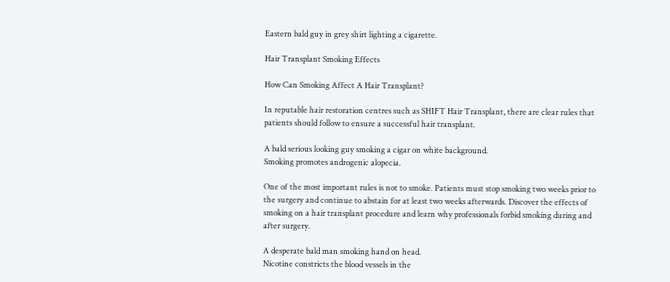Eastern bald guy in grey shirt lighting a cigarette.

Hair Transplant Smoking Effects

How Can Smoking Affect A Hair Transplant?

In reputable hair restoration centres such as SHIFT Hair Transplant, there are clear rules that patients should follow to ensure a successful hair transplant.

A bald serious looking guy smoking a cigar on white background.
Smoking promotes androgenic alopecia.

One of the most important rules is not to smoke. Patients must stop smoking two weeks prior to the surgery and continue to abstain for at least two weeks afterwards. Discover the effects of smoking on a hair transplant procedure and learn why professionals forbid smoking during and after surgery.

A desperate bald man smoking hand on head.
Nicotine constricts the blood vessels in the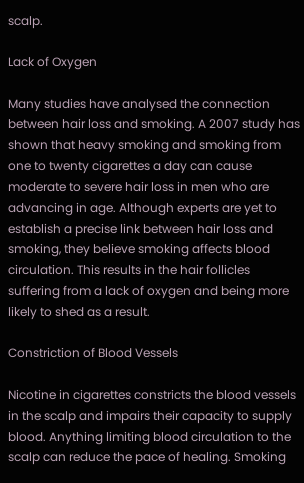scalp.

Lack of Oxygen

Many studies have analysed the connection between hair loss and smoking. A 2007 study has shown that heavy smoking and smoking from one to twenty cigarettes a day can cause moderate to severe hair loss in men who are advancing in age. Although experts are yet to establish a precise link between hair loss and smoking, they believe smoking affects blood circulation. This results in the hair follicles suffering from a lack of oxygen and being more likely to shed as a result.

Constriction of Blood Vessels

Nicotine in cigarettes constricts the blood vessels in the scalp and impairs their capacity to supply blood. Anything limiting blood circulation to the scalp can reduce the pace of healing. Smoking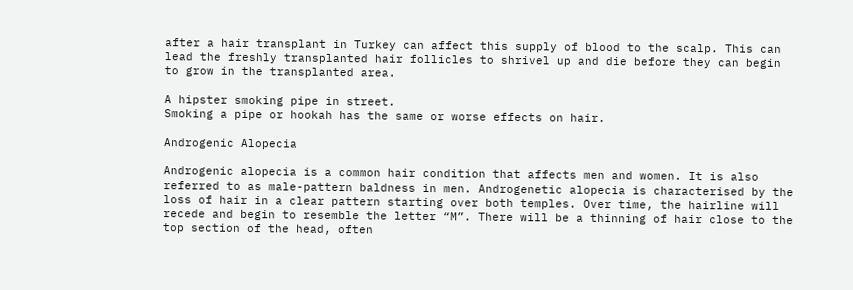after a hair transplant in Turkey can affect this supply of blood to the scalp. This can lead the freshly transplanted hair follicles to shrivel up and die before they can begin to grow in the transplanted area.

A hipster smoking pipe in street.
Smoking a pipe or hookah has the same or worse effects on hair.

Androgenic Alopecia

Androgenic alopecia is a common hair condition that affects men and women. It is also referred to as male-pattern baldness in men. Androgenetic alopecia is characterised by the loss of hair in a clear pattern starting over both temples. Over time, the hairline will recede and begin to resemble the letter “M”. There will be a thinning of hair close to the top section of the head, often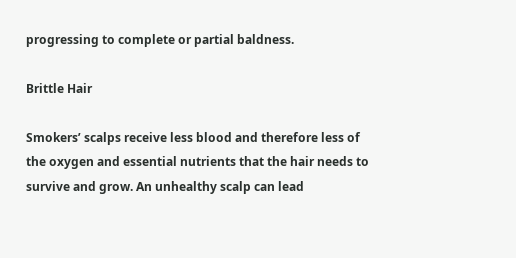progressing to complete or partial baldness.

Brittle Hair

Smokers’ scalps receive less blood and therefore less of the oxygen and essential nutrients that the hair needs to survive and grow. An unhealthy scalp can lead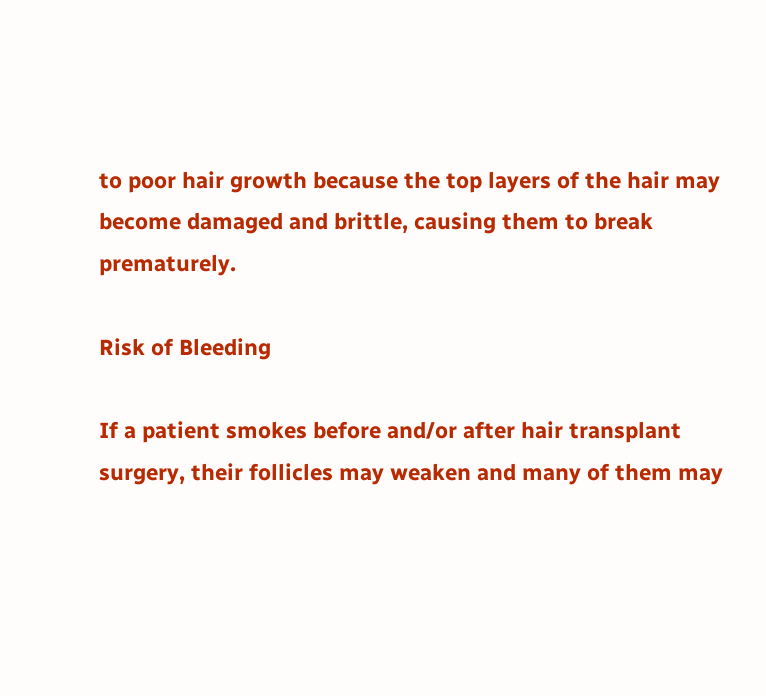to poor hair growth because the top layers of the hair may become damaged and brittle, causing them to break prematurely.

Risk of Bleeding

If a patient smokes before and/or after hair transplant surgery, their follicles may weaken and many of them may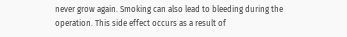never grow again. Smoking can also lead to bleeding during the operation. This side effect occurs as a result of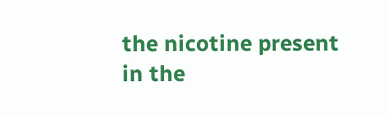the nicotine present in the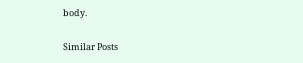body.

Similar Posts